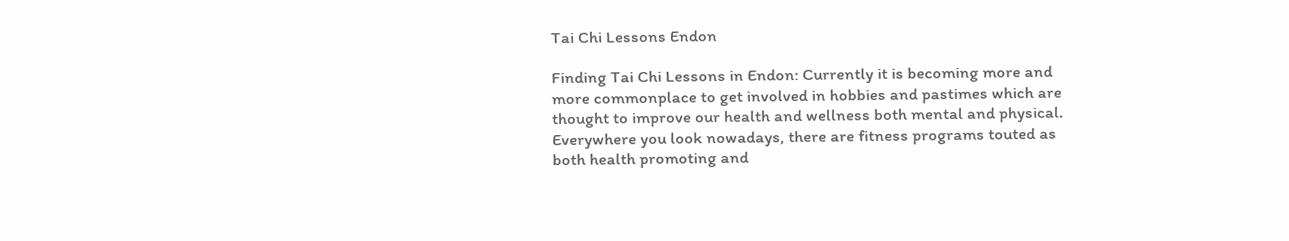Tai Chi Lessons Endon

Finding Tai Chi Lessons in Endon: Currently it is becoming more and more commonplace to get involved in hobbies and pastimes which are thought to improve our health and wellness both mental and physical. Everywhere you look nowadays, there are fitness programs touted as both health promoting and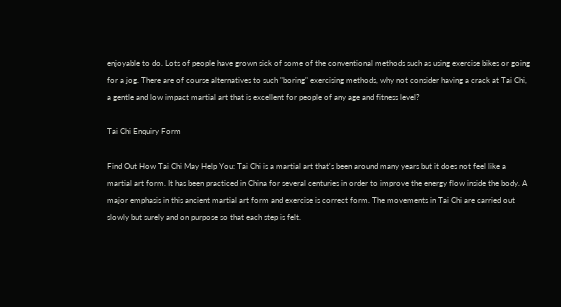enjoyable to do. Lots of people have grown sick of some of the conventional methods such as using exercise bikes or going for a jog. There are of course alternatives to such "boring" exercising methods, why not consider having a crack at Tai Chi, a gentle and low impact martial art that is excellent for people of any age and fitness level?

Tai Chi Enquiry Form

Find Out How Tai Chi May Help You: Tai Chi is a martial art that's been around many years but it does not feel like a martial art form. It has been practiced in China for several centuries in order to improve the energy flow inside the body. A major emphasis in this ancient martial art form and exercise is correct form. The movements in Tai Chi are carried out slowly but surely and on purpose so that each step is felt.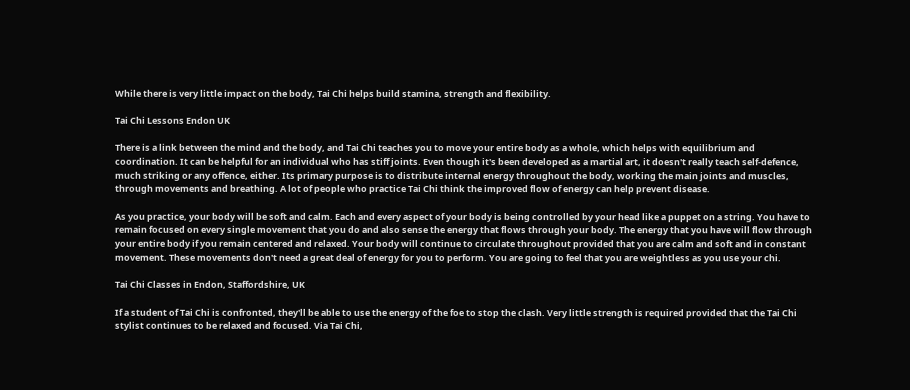While there is very little impact on the body, Tai Chi helps build stamina, strength and flexibility.

Tai Chi Lessons Endon UK

There is a link between the mind and the body, and Tai Chi teaches you to move your entire body as a whole, which helps with equilibrium and coordination. It can be helpful for an individual who has stiff joints. Even though it's been developed as a martial art, it doesn't really teach self-defence, much striking or any offence, either. Its primary purpose is to distribute internal energy throughout the body, working the main joints and muscles, through movements and breathing. A lot of people who practice Tai Chi think the improved flow of energy can help prevent disease.

As you practice, your body will be soft and calm. Each and every aspect of your body is being controlled by your head like a puppet on a string. You have to remain focused on every single movement that you do and also sense the energy that flows through your body. The energy that you have will flow through your entire body if you remain centered and relaxed. Your body will continue to circulate throughout provided that you are calm and soft and in constant movement. These movements don't need a great deal of energy for you to perform. You are going to feel that you are weightless as you use your chi.

Tai Chi Classes in Endon, Staffordshire, UK

If a student of Tai Chi is confronted, they'll be able to use the energy of the foe to stop the clash. Very little strength is required provided that the Tai Chi stylist continues to be relaxed and focused. Via Tai Chi,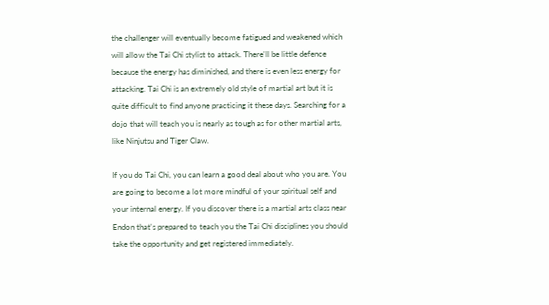the challenger will eventually become fatigued and weakened which will allow the Tai Chi stylist to attack. There'll be little defence because the energy has diminished, and there is even less energy for attacking. Tai Chi is an extremely old style of martial art but it is quite difficult to find anyone practicing it these days. Searching for a dojo that will teach you is nearly as tough as for other martial arts, like Ninjutsu and Tiger Claw.

If you do Tai Chi, you can learn a good deal about who you are. You are going to become a lot more mindful of your spiritual self and your internal energy. If you discover there is a martial arts class near Endon that's prepared to teach you the Tai Chi disciplines you should take the opportunity and get registered immediately.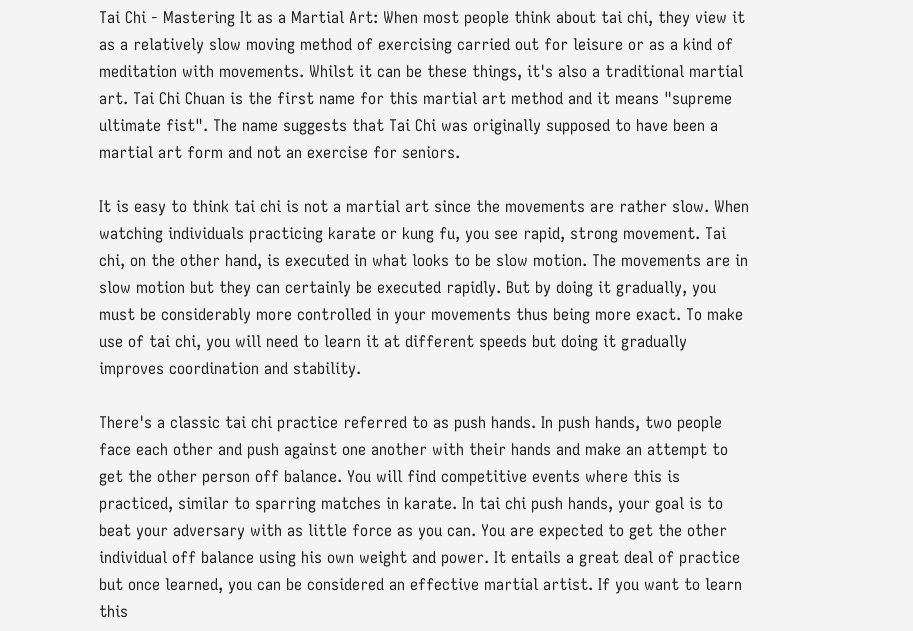Tai Chi - Mastering It as a Martial Art: When most people think about tai chi, they view it as a relatively slow moving method of exercising carried out for leisure or as a kind of meditation with movements. Whilst it can be these things, it's also a traditional martial art. Tai Chi Chuan is the first name for this martial art method and it means "supreme ultimate fist". The name suggests that Tai Chi was originally supposed to have been a martial art form and not an exercise for seniors.

It is easy to think tai chi is not a martial art since the movements are rather slow. When watching individuals practicing karate or kung fu, you see rapid, strong movement. Tai chi, on the other hand, is executed in what looks to be slow motion. The movements are in slow motion but they can certainly be executed rapidly. But by doing it gradually, you must be considerably more controlled in your movements thus being more exact. To make use of tai chi, you will need to learn it at different speeds but doing it gradually improves coordination and stability.

There's a classic tai chi practice referred to as push hands. In push hands, two people face each other and push against one another with their hands and make an attempt to get the other person off balance. You will find competitive events where this is practiced, similar to sparring matches in karate. In tai chi push hands, your goal is to beat your adversary with as little force as you can. You are expected to get the other individual off balance using his own weight and power. It entails a great deal of practice but once learned, you can be considered an effective martial artist. If you want to learn this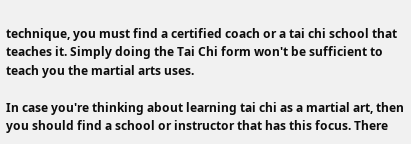technique, you must find a certified coach or a tai chi school that teaches it. Simply doing the Tai Chi form won't be sufficient to teach you the martial arts uses.

In case you're thinking about learning tai chi as a martial art, then you should find a school or instructor that has this focus. There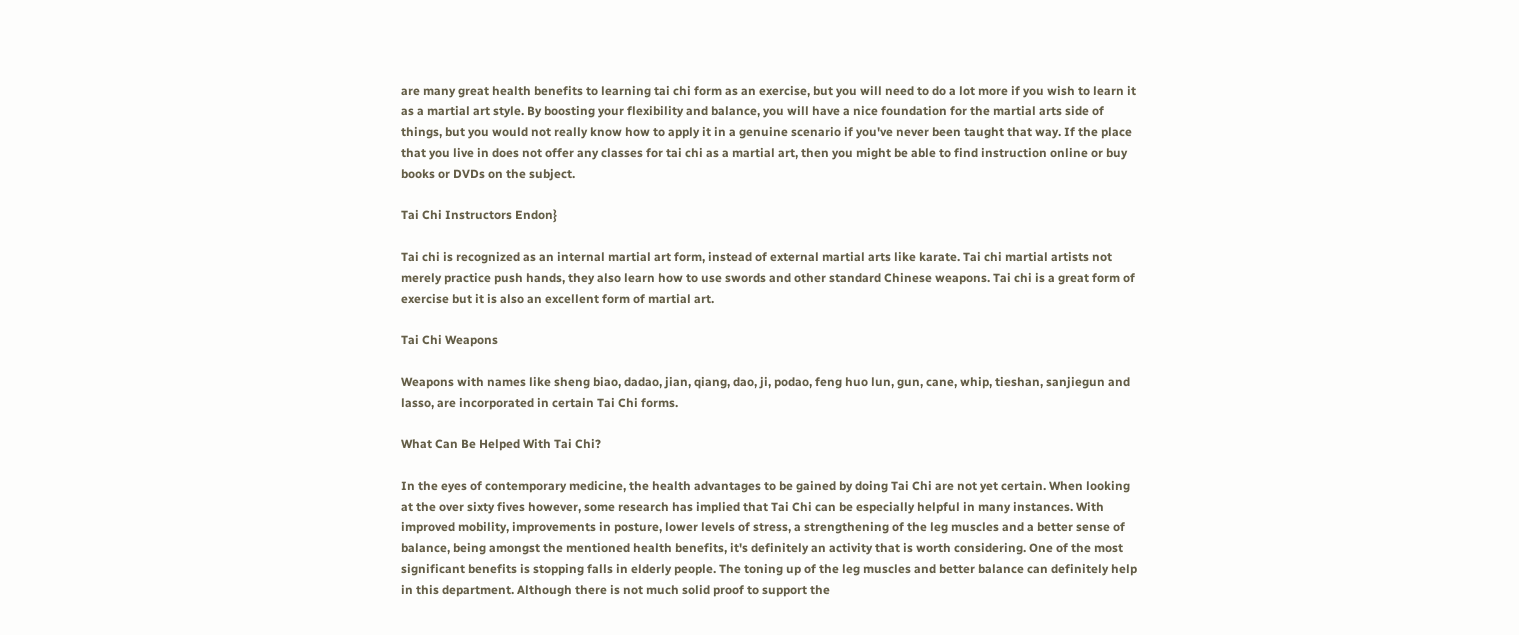are many great health benefits to learning tai chi form as an exercise, but you will need to do a lot more if you wish to learn it as a martial art style. By boosting your flexibility and balance, you will have a nice foundation for the martial arts side of things, but you would not really know how to apply it in a genuine scenario if you've never been taught that way. If the place that you live in does not offer any classes for tai chi as a martial art, then you might be able to find instruction online or buy books or DVDs on the subject.

Tai Chi Instructors Endon}

Tai chi is recognized as an internal martial art form, instead of external martial arts like karate. Tai chi martial artists not merely practice push hands, they also learn how to use swords and other standard Chinese weapons. Tai chi is a great form of exercise but it is also an excellent form of martial art.

Tai Chi Weapons

Weapons with names like sheng biao, dadao, jian, qiang, dao, ji, podao, feng huo lun, gun, cane, whip, tieshan, sanjiegun and lasso, are incorporated in certain Tai Chi forms.

What Can Be Helped With Tai Chi?

In the eyes of contemporary medicine, the health advantages to be gained by doing Tai Chi are not yet certain. When looking at the over sixty fives however, some research has implied that Tai Chi can be especially helpful in many instances. With improved mobility, improvements in posture, lower levels of stress, a strengthening of the leg muscles and a better sense of balance, being amongst the mentioned health benefits, it's definitely an activity that is worth considering. One of the most significant benefits is stopping falls in elderly people. The toning up of the leg muscles and better balance can definitely help in this department. Although there is not much solid proof to support the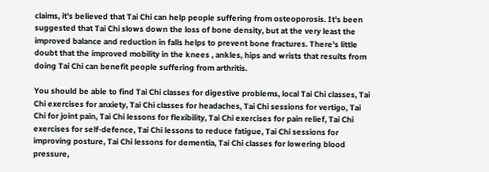claims, it's believed that Tai Chi can help people suffering from osteoporosis. It's been suggested that Tai Chi slows down the loss of bone density, but at the very least the improved balance and reduction in falls helps to prevent bone fractures. There's little doubt that the improved mobility in the knees , ankles, hips and wrists that results from doing Tai Chi can benefit people suffering from arthritis.

You should be able to find Tai Chi classes for digestive problems, local Tai Chi classes, Tai Chi exercises for anxiety, Tai Chi classes for headaches, Tai Chi sessions for vertigo, Tai Chi for joint pain, Tai Chi lessons for flexibility, Tai Chi exercises for pain relief, Tai Chi exercises for self-defence, Tai Chi lessons to reduce fatigue, Tai Chi sessions for improving posture, Tai Chi lessons for dementia, Tai Chi classes for lowering blood pressure,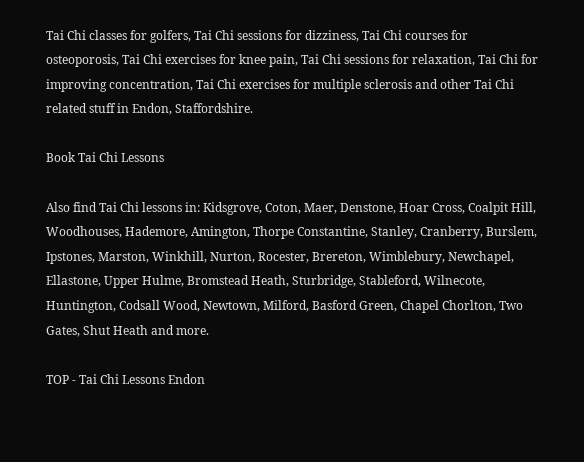Tai Chi classes for golfers, Tai Chi sessions for dizziness, Tai Chi courses for osteoporosis, Tai Chi exercises for knee pain, Tai Chi sessions for relaxation, Tai Chi for improving concentration, Tai Chi exercises for multiple sclerosis and other Tai Chi related stuff in Endon, Staffordshire.

Book Tai Chi Lessons

Also find Tai Chi lessons in: Kidsgrove, Coton, Maer, Denstone, Hoar Cross, Coalpit Hill, Woodhouses, Hademore, Amington, Thorpe Constantine, Stanley, Cranberry, Burslem, Ipstones, Marston, Winkhill, Nurton, Rocester, Brereton, Wimblebury, Newchapel, Ellastone, Upper Hulme, Bromstead Heath, Sturbridge, Stableford, Wilnecote, Huntington, Codsall Wood, Newtown, Milford, Basford Green, Chapel Chorlton, Two Gates, Shut Heath and more.

TOP - Tai Chi Lessons Endon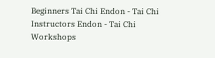Beginners Tai Chi Endon - Tai Chi Instructors Endon - Tai Chi Workshops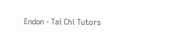Endon - Tai Chi Tutors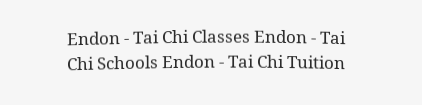Endon - Tai Chi Classes Endon - Tai Chi Schools Endon - Tai Chi Tuition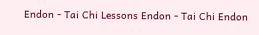Endon - Tai Chi Lessons Endon - Tai Chi Endon